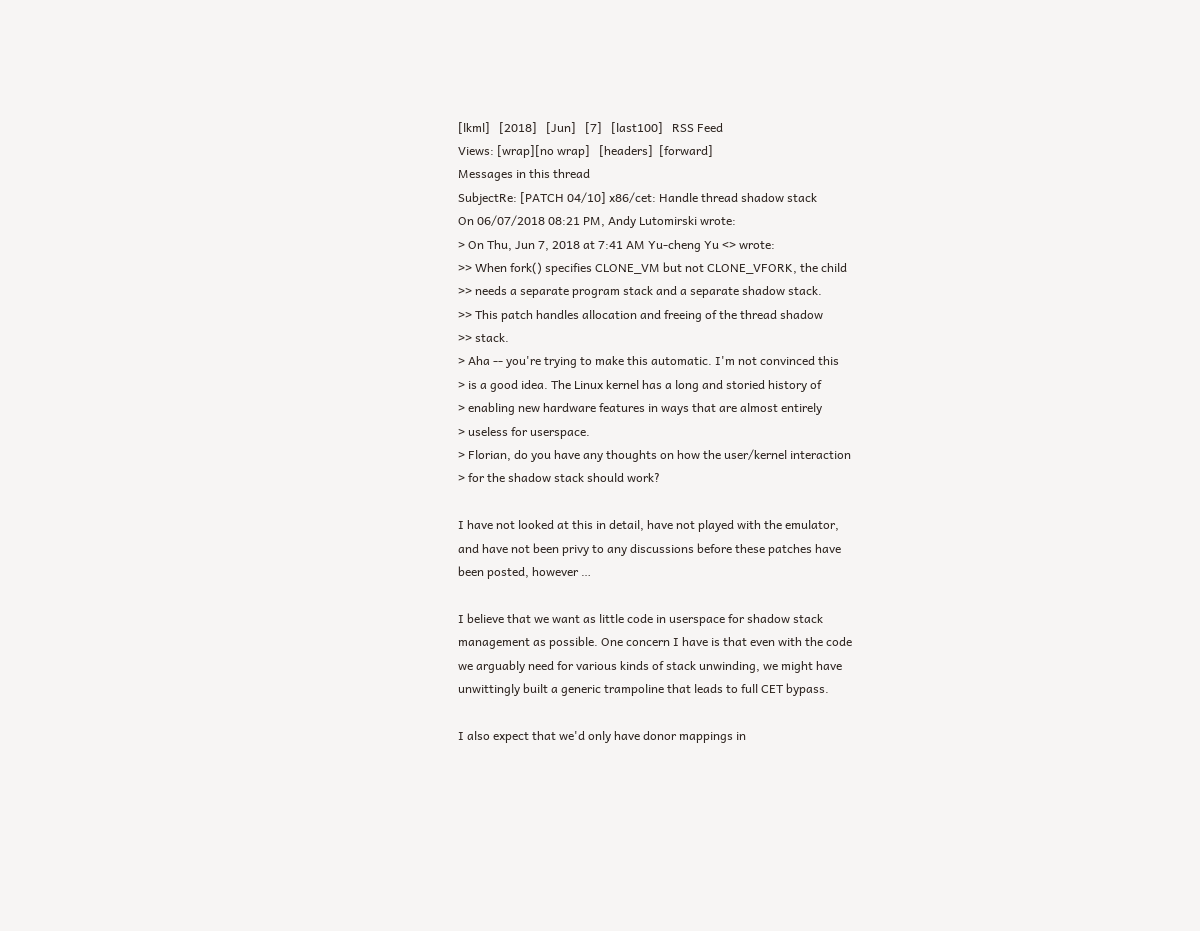[lkml]   [2018]   [Jun]   [7]   [last100]   RSS Feed
Views: [wrap][no wrap]   [headers]  [forward]
Messages in this thread
SubjectRe: [PATCH 04/10] x86/cet: Handle thread shadow stack
On 06/07/2018 08:21 PM, Andy Lutomirski wrote:
> On Thu, Jun 7, 2018 at 7:41 AM Yu-cheng Yu <> wrote:
>> When fork() specifies CLONE_VM but not CLONE_VFORK, the child
>> needs a separate program stack and a separate shadow stack.
>> This patch handles allocation and freeing of the thread shadow
>> stack.
> Aha -- you're trying to make this automatic. I'm not convinced this
> is a good idea. The Linux kernel has a long and storied history of
> enabling new hardware features in ways that are almost entirely
> useless for userspace.
> Florian, do you have any thoughts on how the user/kernel interaction
> for the shadow stack should work?

I have not looked at this in detail, have not played with the emulator,
and have not been privy to any discussions before these patches have
been posted, however …

I believe that we want as little code in userspace for shadow stack
management as possible. One concern I have is that even with the code
we arguably need for various kinds of stack unwinding, we might have
unwittingly built a generic trampoline that leads to full CET bypass.

I also expect that we'd only have donor mappings in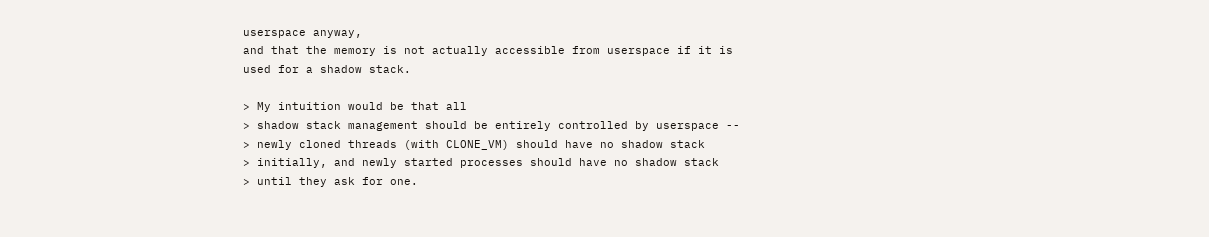userspace anyway,
and that the memory is not actually accessible from userspace if it is
used for a shadow stack.

> My intuition would be that all
> shadow stack management should be entirely controlled by userspace --
> newly cloned threads (with CLONE_VM) should have no shadow stack
> initially, and newly started processes should have no shadow stack
> until they ask for one.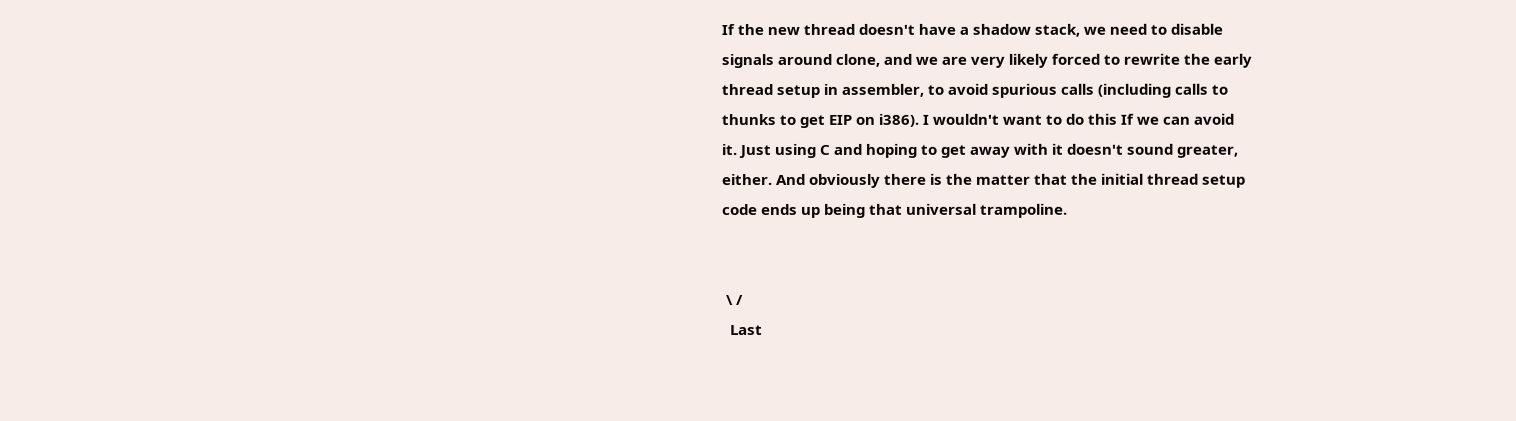If the new thread doesn't have a shadow stack, we need to disable
signals around clone, and we are very likely forced to rewrite the early
thread setup in assembler, to avoid spurious calls (including calls to
thunks to get EIP on i386). I wouldn't want to do this If we can avoid
it. Just using C and hoping to get away with it doesn't sound greater,
either. And obviously there is the matter that the initial thread setup
code ends up being that universal trampoline.


 \ /
  Last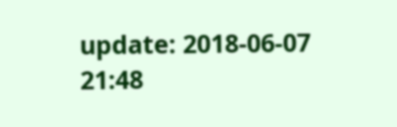update: 2018-06-07 21:48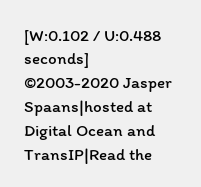[W:0.102 / U:0.488 seconds]
©2003-2020 Jasper Spaans|hosted at Digital Ocean and TransIP|Read the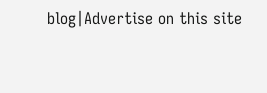blog|Advertise on this site